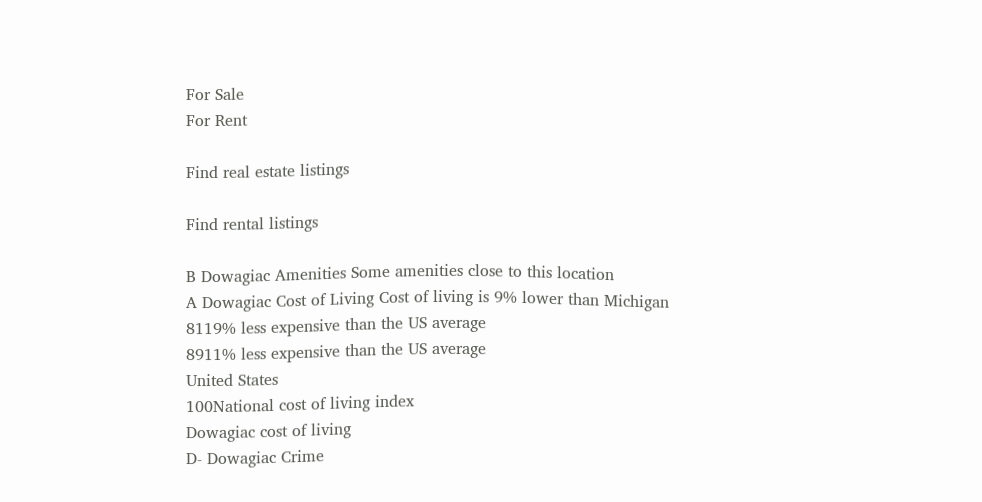For Sale
For Rent

Find real estate listings

Find rental listings

B Dowagiac Amenities Some amenities close to this location
A Dowagiac Cost of Living Cost of living is 9% lower than Michigan
8119% less expensive than the US average
8911% less expensive than the US average
United States
100National cost of living index
Dowagiac cost of living
D- Dowagiac Crime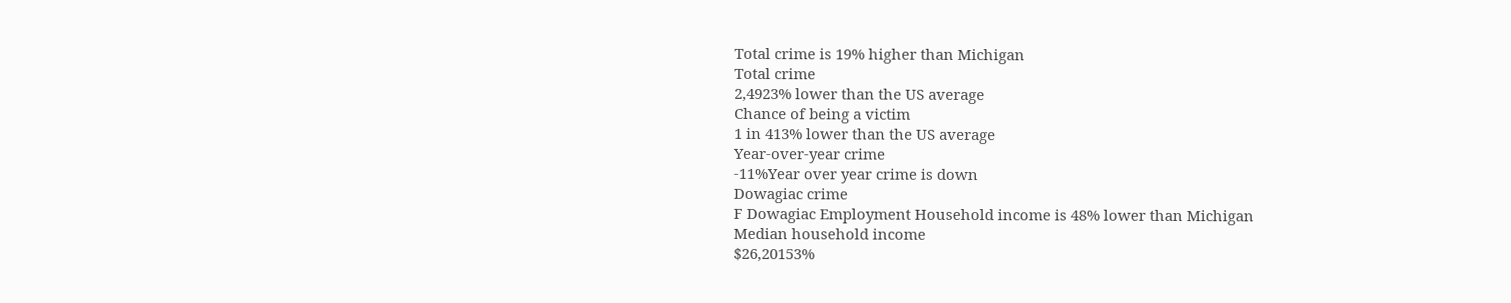Total crime is 19% higher than Michigan
Total crime
2,4923% lower than the US average
Chance of being a victim
1 in 413% lower than the US average
Year-over-year crime
-11%Year over year crime is down
Dowagiac crime
F Dowagiac Employment Household income is 48% lower than Michigan
Median household income
$26,20153%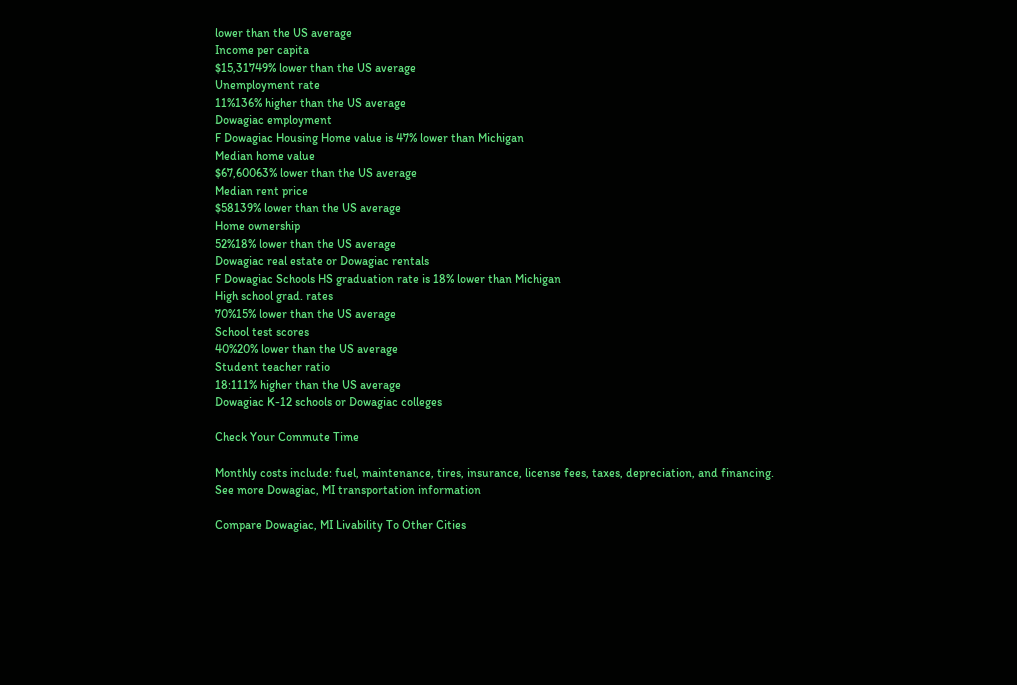lower than the US average
Income per capita
$15,31749% lower than the US average
Unemployment rate
11%136% higher than the US average
Dowagiac employment
F Dowagiac Housing Home value is 47% lower than Michigan
Median home value
$67,60063% lower than the US average
Median rent price
$58139% lower than the US average
Home ownership
52%18% lower than the US average
Dowagiac real estate or Dowagiac rentals
F Dowagiac Schools HS graduation rate is 18% lower than Michigan
High school grad. rates
70%15% lower than the US average
School test scores
40%20% lower than the US average
Student teacher ratio
18:111% higher than the US average
Dowagiac K-12 schools or Dowagiac colleges

Check Your Commute Time

Monthly costs include: fuel, maintenance, tires, insurance, license fees, taxes, depreciation, and financing.
See more Dowagiac, MI transportation information

Compare Dowagiac, MI Livability To Other Cities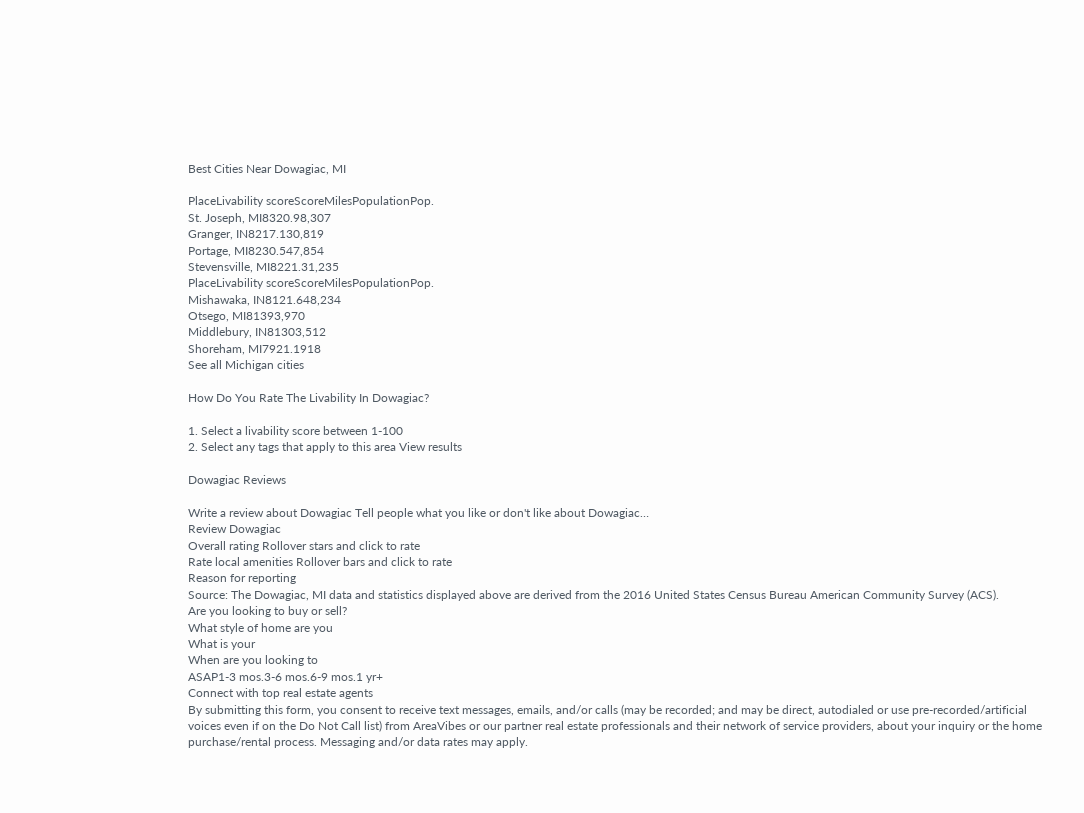Best Cities Near Dowagiac, MI

PlaceLivability scoreScoreMilesPopulationPop.
St. Joseph, MI8320.98,307
Granger, IN8217.130,819
Portage, MI8230.547,854
Stevensville, MI8221.31,235
PlaceLivability scoreScoreMilesPopulationPop.
Mishawaka, IN8121.648,234
Otsego, MI81393,970
Middlebury, IN81303,512
Shoreham, MI7921.1918
See all Michigan cities

How Do You Rate The Livability In Dowagiac?

1. Select a livability score between 1-100
2. Select any tags that apply to this area View results

Dowagiac Reviews

Write a review about Dowagiac Tell people what you like or don't like about Dowagiac…
Review Dowagiac
Overall rating Rollover stars and click to rate
Rate local amenities Rollover bars and click to rate
Reason for reporting
Source: The Dowagiac, MI data and statistics displayed above are derived from the 2016 United States Census Bureau American Community Survey (ACS).
Are you looking to buy or sell?
What style of home are you
What is your
When are you looking to
ASAP1-3 mos.3-6 mos.6-9 mos.1 yr+
Connect with top real estate agents
By submitting this form, you consent to receive text messages, emails, and/or calls (may be recorded; and may be direct, autodialed or use pre-recorded/artificial voices even if on the Do Not Call list) from AreaVibes or our partner real estate professionals and their network of service providers, about your inquiry or the home purchase/rental process. Messaging and/or data rates may apply.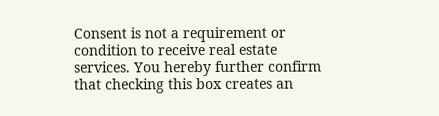Consent is not a requirement or condition to receive real estate services. You hereby further confirm that checking this box creates an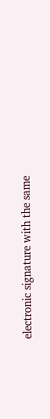electronic signature with the same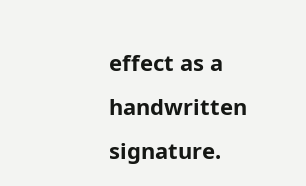effect as a handwritten signature.